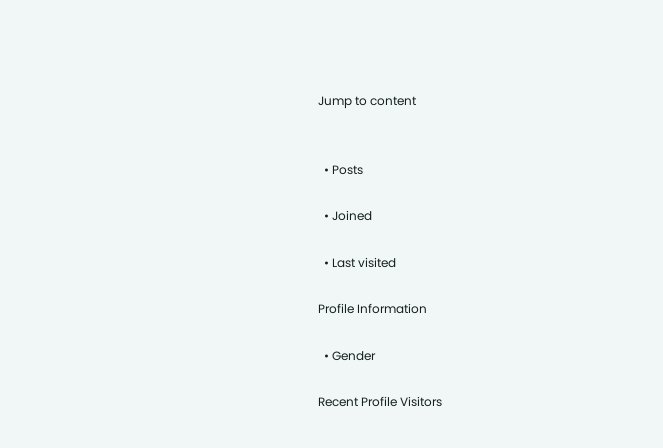Jump to content


  • Posts

  • Joined

  • Last visited

Profile Information

  • Gender

Recent Profile Visitors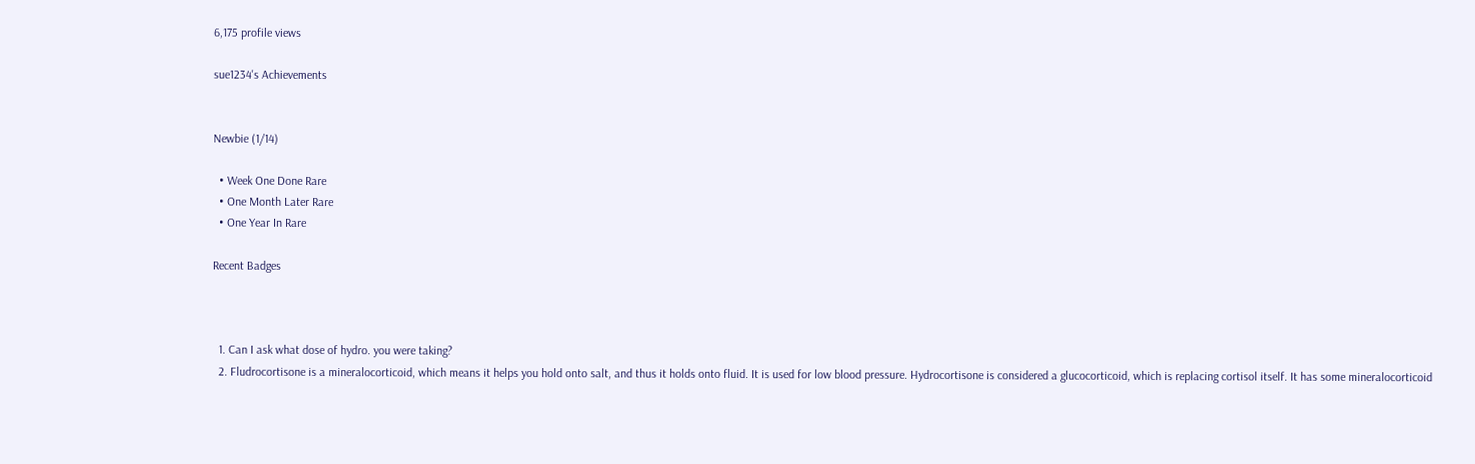6,175 profile views

sue1234's Achievements


Newbie (1/14)

  • Week One Done Rare
  • One Month Later Rare
  • One Year In Rare

Recent Badges



  1. Can I ask what dose of hydro. you were taking?
  2. Fludrocortisone is a mineralocorticoid, which means it helps you hold onto salt, and thus it holds onto fluid. It is used for low blood pressure. Hydrocortisone is considered a glucocorticoid, which is replacing cortisol itself. It has some mineralocorticoid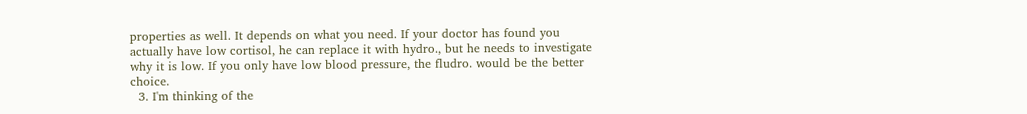properties as well. It depends on what you need. If your doctor has found you actually have low cortisol, he can replace it with hydro., but he needs to investigate why it is low. If you only have low blood pressure, the fludro. would be the better choice.
  3. I'm thinking of the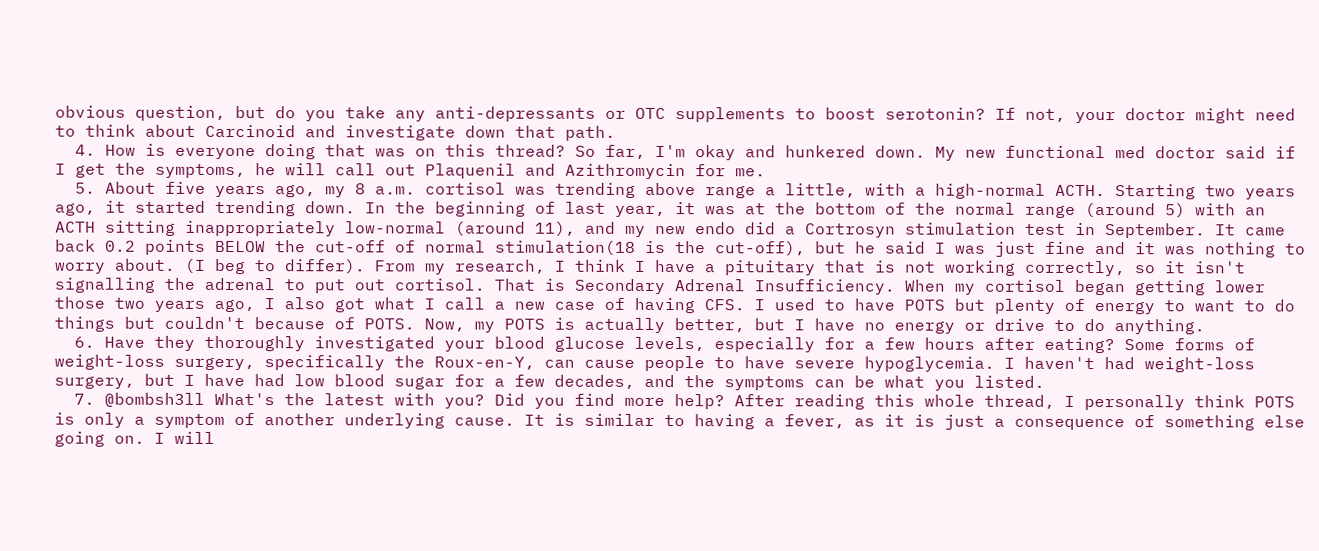obvious question, but do you take any anti-depressants or OTC supplements to boost serotonin? If not, your doctor might need to think about Carcinoid and investigate down that path.
  4. How is everyone doing that was on this thread? So far, I'm okay and hunkered down. My new functional med doctor said if I get the symptoms, he will call out Plaquenil and Azithromycin for me.
  5. About five years ago, my 8 a.m. cortisol was trending above range a little, with a high-normal ACTH. Starting two years ago, it started trending down. In the beginning of last year, it was at the bottom of the normal range (around 5) with an ACTH sitting inappropriately low-normal (around 11), and my new endo did a Cortrosyn stimulation test in September. It came back 0.2 points BELOW the cut-off of normal stimulation(18 is the cut-off), but he said I was just fine and it was nothing to worry about. (I beg to differ). From my research, I think I have a pituitary that is not working correctly, so it isn't signalling the adrenal to put out cortisol. That is Secondary Adrenal Insufficiency. When my cortisol began getting lower those two years ago, I also got what I call a new case of having CFS. I used to have POTS but plenty of energy to want to do things but couldn't because of POTS. Now, my POTS is actually better, but I have no energy or drive to do anything.
  6. Have they thoroughly investigated your blood glucose levels, especially for a few hours after eating? Some forms of weight-loss surgery, specifically the Roux-en-Y, can cause people to have severe hypoglycemia. I haven't had weight-loss surgery, but I have had low blood sugar for a few decades, and the symptoms can be what you listed.
  7. @bombsh3ll What's the latest with you? Did you find more help? After reading this whole thread, I personally think POTS is only a symptom of another underlying cause. It is similar to having a fever, as it is just a consequence of something else going on. I will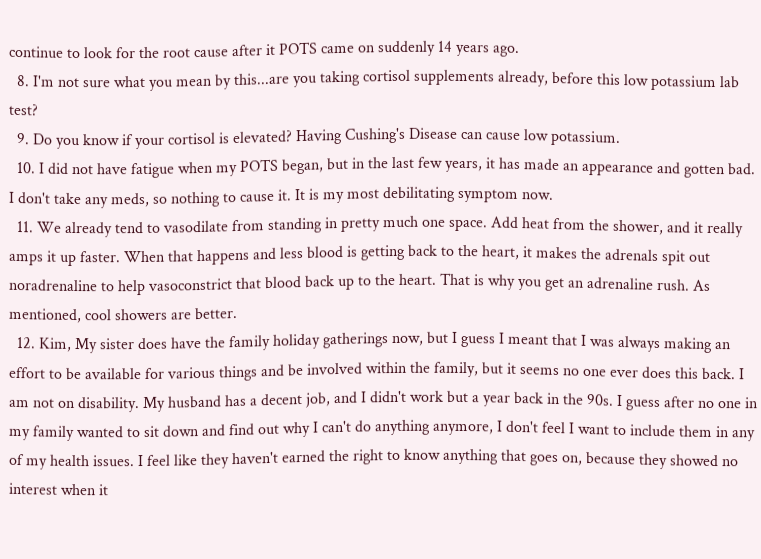continue to look for the root cause after it POTS came on suddenly 14 years ago.
  8. I'm not sure what you mean by this...are you taking cortisol supplements already, before this low potassium lab test?
  9. Do you know if your cortisol is elevated? Having Cushing's Disease can cause low potassium.
  10. I did not have fatigue when my POTS began, but in the last few years, it has made an appearance and gotten bad. I don't take any meds, so nothing to cause it. It is my most debilitating symptom now.
  11. We already tend to vasodilate from standing in pretty much one space. Add heat from the shower, and it really amps it up faster. When that happens and less blood is getting back to the heart, it makes the adrenals spit out noradrenaline to help vasoconstrict that blood back up to the heart. That is why you get an adrenaline rush. As mentioned, cool showers are better.
  12. Kim, My sister does have the family holiday gatherings now, but I guess I meant that I was always making an effort to be available for various things and be involved within the family, but it seems no one ever does this back. I am not on disability. My husband has a decent job, and I didn't work but a year back in the 90s. I guess after no one in my family wanted to sit down and find out why I can't do anything anymore, I don't feel I want to include them in any of my health issues. I feel like they haven't earned the right to know anything that goes on, because they showed no interest when it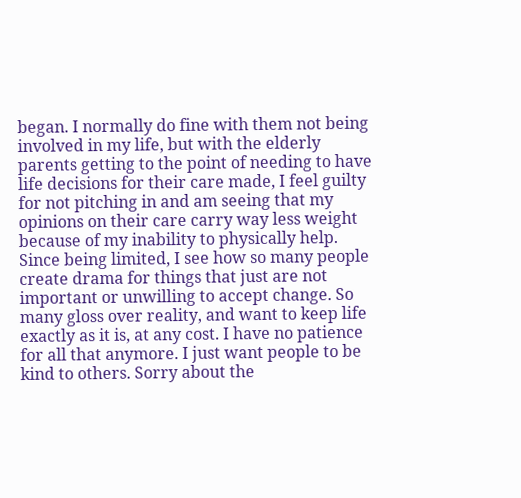began. I normally do fine with them not being involved in my life, but with the elderly parents getting to the point of needing to have life decisions for their care made, I feel guilty for not pitching in and am seeing that my opinions on their care carry way less weight because of my inability to physically help. Since being limited, I see how so many people create drama for things that just are not important or unwilling to accept change. So many gloss over reality, and want to keep life exactly as it is, at any cost. I have no patience for all that anymore. I just want people to be kind to others. Sorry about the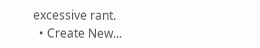excessive rant.
  • Create New...